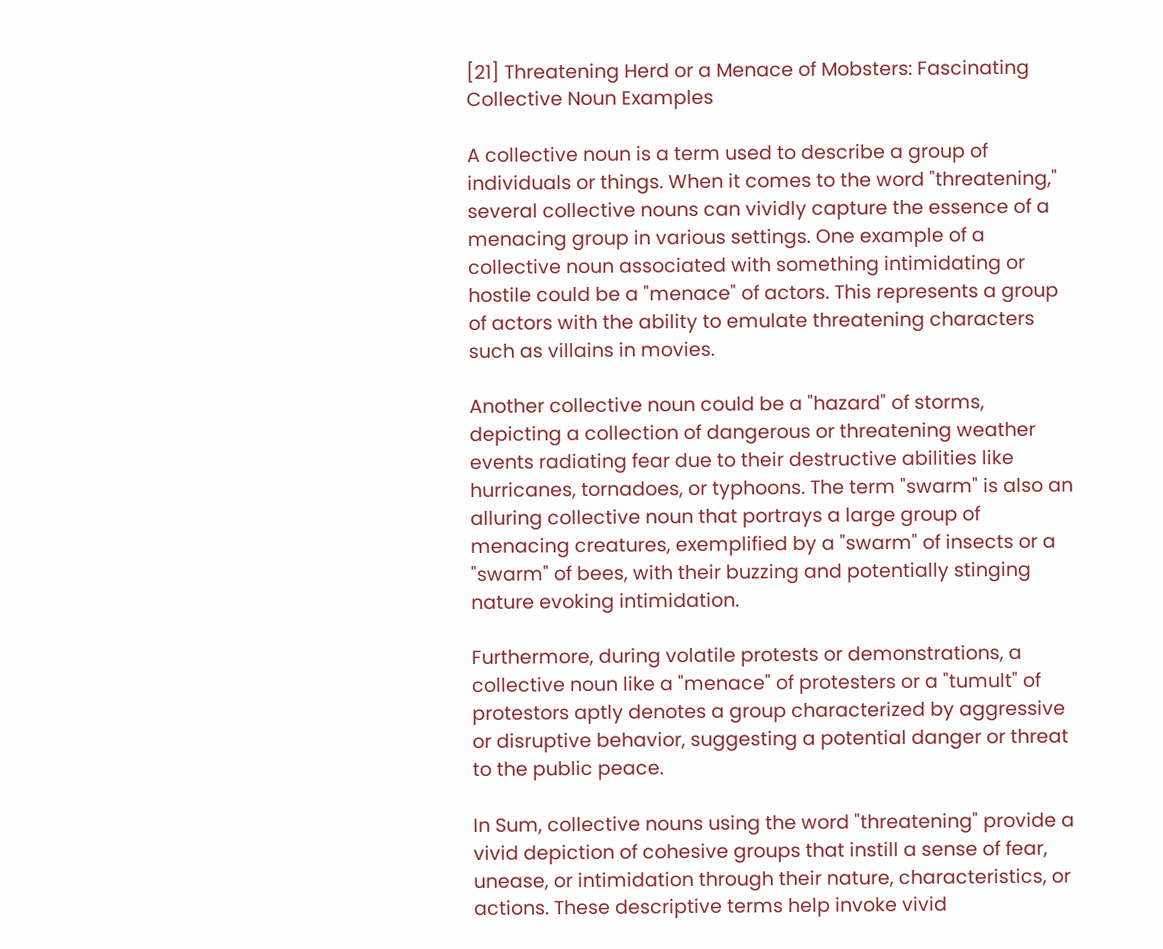[21] Threatening Herd or a Menace of Mobsters: Fascinating Collective Noun Examples

A collective noun is a term used to describe a group of individuals or things. When it comes to the word "threatening," several collective nouns can vividly capture the essence of a menacing group in various settings. One example of a collective noun associated with something intimidating or hostile could be a "menace" of actors. This represents a group of actors with the ability to emulate threatening characters such as villains in movies.

Another collective noun could be a "hazard" of storms, depicting a collection of dangerous or threatening weather events radiating fear due to their destructive abilities like hurricanes, tornadoes, or typhoons. The term "swarm" is also an alluring collective noun that portrays a large group of menacing creatures, exemplified by a "swarm" of insects or a "swarm" of bees, with their buzzing and potentially stinging nature evoking intimidation.

Furthermore, during volatile protests or demonstrations, a collective noun like a "menace" of protesters or a "tumult" of protestors aptly denotes a group characterized by aggressive or disruptive behavior, suggesting a potential danger or threat to the public peace.

In Sum, collective nouns using the word "threatening" provide a vivid depiction of cohesive groups that instill a sense of fear, unease, or intimidation through their nature, characteristics, or actions. These descriptive terms help invoke vivid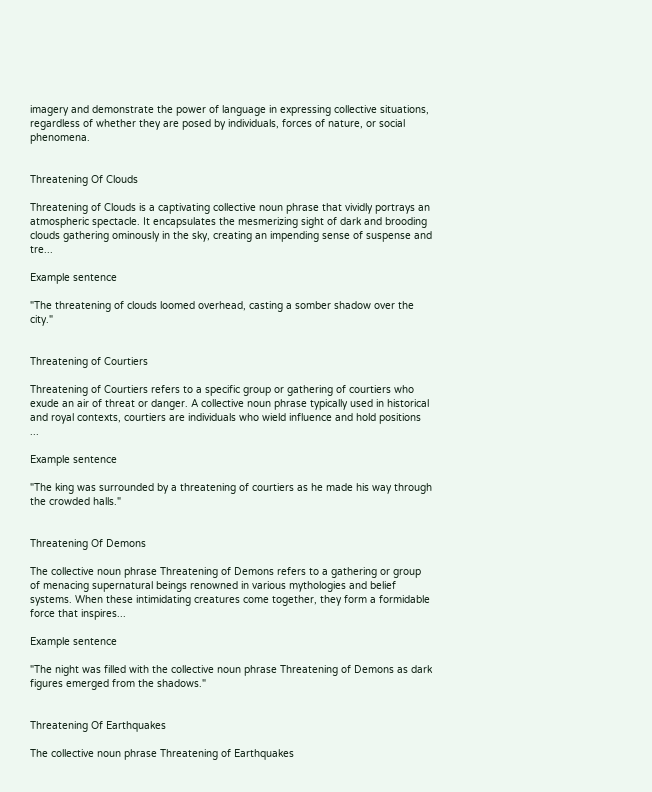imagery and demonstrate the power of language in expressing collective situations, regardless of whether they are posed by individuals, forces of nature, or social phenomena.


Threatening Of Clouds

Threatening of Clouds is a captivating collective noun phrase that vividly portrays an atmospheric spectacle. It encapsulates the mesmerizing sight of dark and brooding clouds gathering ominously in the sky, creating an impending sense of suspense and tre...

Example sentence

"The threatening of clouds loomed overhead, casting a somber shadow over the city."


Threatening of Courtiers

Threatening of Courtiers refers to a specific group or gathering of courtiers who exude an air of threat or danger. A collective noun phrase typically used in historical and royal contexts, courtiers are individuals who wield influence and hold positions ...

Example sentence

"The king was surrounded by a threatening of courtiers as he made his way through the crowded halls."


Threatening Of Demons

The collective noun phrase Threatening of Demons refers to a gathering or group of menacing supernatural beings renowned in various mythologies and belief systems. When these intimidating creatures come together, they form a formidable force that inspires...

Example sentence

"The night was filled with the collective noun phrase Threatening of Demons as dark figures emerged from the shadows."


Threatening Of Earthquakes

The collective noun phrase Threatening of Earthquakes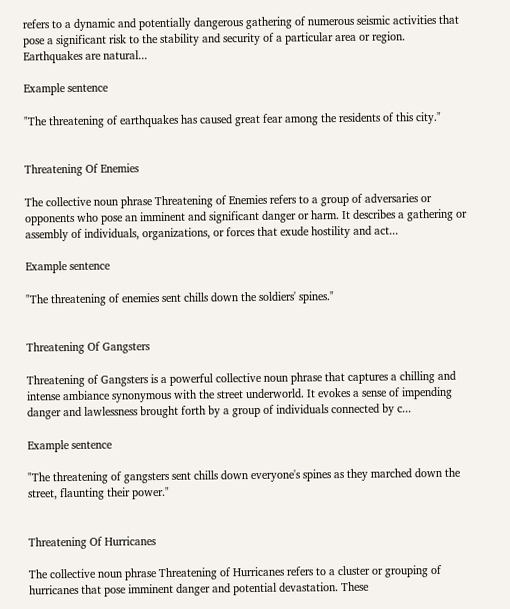refers to a dynamic and potentially dangerous gathering of numerous seismic activities that pose a significant risk to the stability and security of a particular area or region. Earthquakes are natural...

Example sentence

"The threatening of earthquakes has caused great fear among the residents of this city."


Threatening Of Enemies

The collective noun phrase Threatening of Enemies refers to a group of adversaries or opponents who pose an imminent and significant danger or harm. It describes a gathering or assembly of individuals, organizations, or forces that exude hostility and act...

Example sentence

"The threatening of enemies sent chills down the soldiers' spines."


Threatening Of Gangsters

Threatening of Gangsters is a powerful collective noun phrase that captures a chilling and intense ambiance synonymous with the street underworld. It evokes a sense of impending danger and lawlessness brought forth by a group of individuals connected by c...

Example sentence

"The threatening of gangsters sent chills down everyone's spines as they marched down the street, flaunting their power."


Threatening Of Hurricanes

The collective noun phrase Threatening of Hurricanes refers to a cluster or grouping of hurricanes that pose imminent danger and potential devastation. These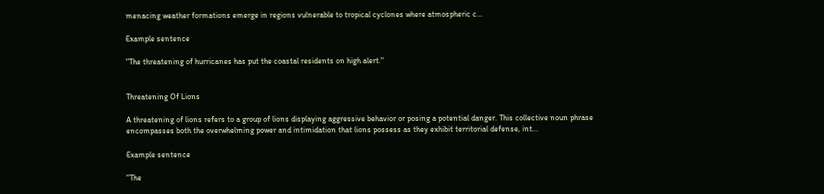menacing weather formations emerge in regions vulnerable to tropical cyclones where atmospheric c...

Example sentence

"The threatening of hurricanes has put the coastal residents on high alert."


Threatening Of Lions

A threatening of lions refers to a group of lions displaying aggressive behavior or posing a potential danger. This collective noun phrase encompasses both the overwhelming power and intimidation that lions possess as they exhibit territorial defense, int...

Example sentence

"The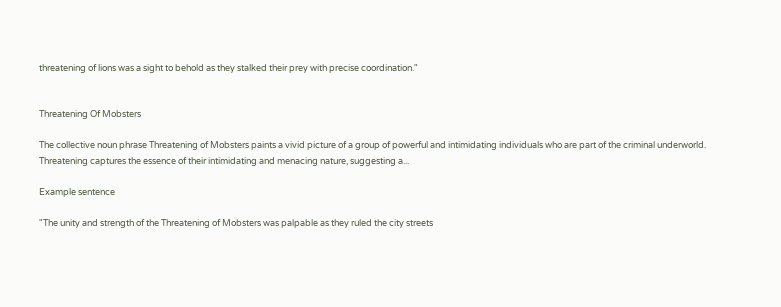threatening of lions was a sight to behold as they stalked their prey with precise coordination."


Threatening Of Mobsters

The collective noun phrase Threatening of Mobsters paints a vivid picture of a group of powerful and intimidating individuals who are part of the criminal underworld. Threatening captures the essence of their intimidating and menacing nature, suggesting a...

Example sentence

"The unity and strength of the Threatening of Mobsters was palpable as they ruled the city streets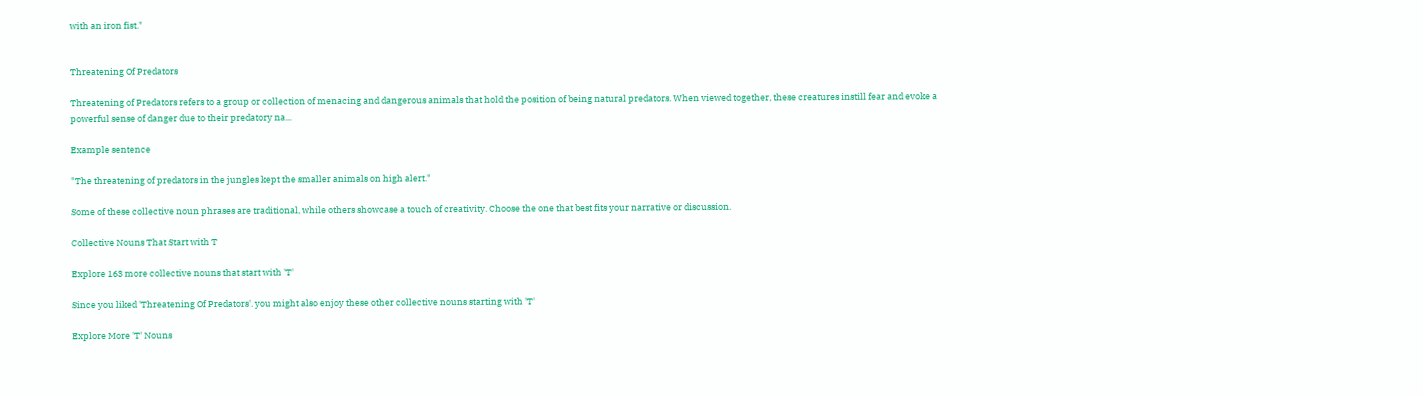with an iron fist."


Threatening Of Predators

Threatening of Predators refers to a group or collection of menacing and dangerous animals that hold the position of being natural predators. When viewed together, these creatures instill fear and evoke a powerful sense of danger due to their predatory na...

Example sentence

"The threatening of predators in the jungles kept the smaller animals on high alert."

Some of these collective noun phrases are traditional, while others showcase a touch of creativity. Choose the one that best fits your narrative or discussion.

Collective Nouns That Start with T

Explore 163 more collective nouns that start with 'T'

Since you liked 'Threatening Of Predators'. you might also enjoy these other collective nouns starting with 'T'

Explore More 'T' Nouns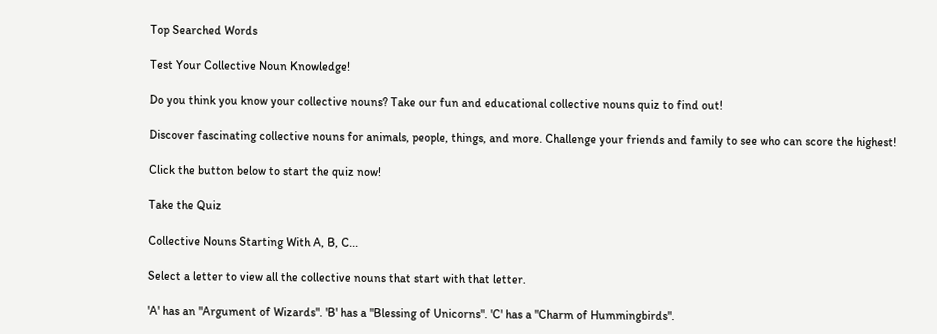Top Searched Words

Test Your Collective Noun Knowledge!

Do you think you know your collective nouns? Take our fun and educational collective nouns quiz to find out!

Discover fascinating collective nouns for animals, people, things, and more. Challenge your friends and family to see who can score the highest!

Click the button below to start the quiz now!

Take the Quiz

Collective Nouns Starting With A, B, C...

Select a letter to view all the collective nouns that start with that letter.

'A' has an "Argument of Wizards". 'B' has a "Blessing of Unicorns". 'C' has a "Charm of Hummingbirds".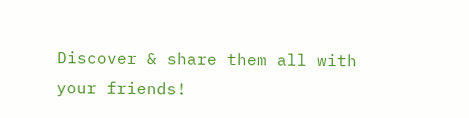Discover & share them all with your friends!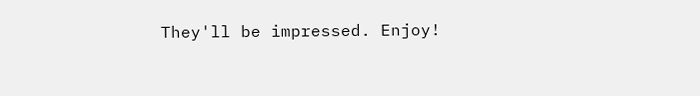They'll be impressed. Enjoy!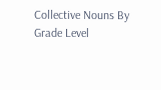Collective Nouns By Grade Level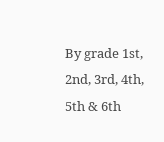By grade 1st, 2nd, 3rd, 4th, 5th & 6th